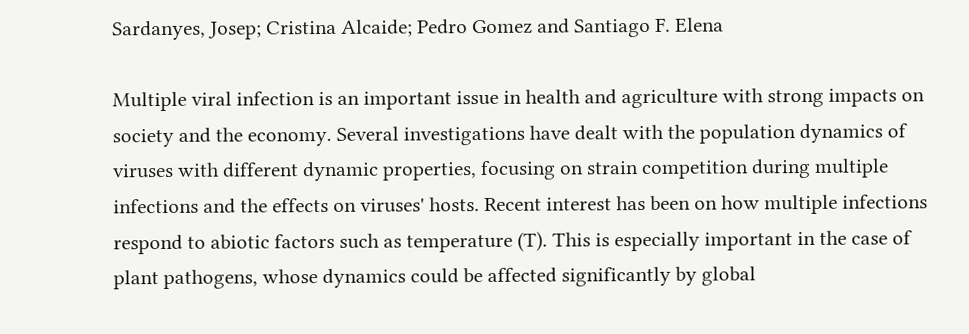Sardanyes, Josep; Cristina Alcaide; Pedro Gomez and Santiago F. Elena

Multiple viral infection is an important issue in health and agriculture with strong impacts on society and the economy. Several investigations have dealt with the population dynamics of viruses with different dynamic properties, focusing on strain competition during multiple infections and the effects on viruses' hosts. Recent interest has been on how multiple infections respond to abiotic factors such as temperature (T). This is especially important in the case of plant pathogens, whose dynamics could be affected significantly by global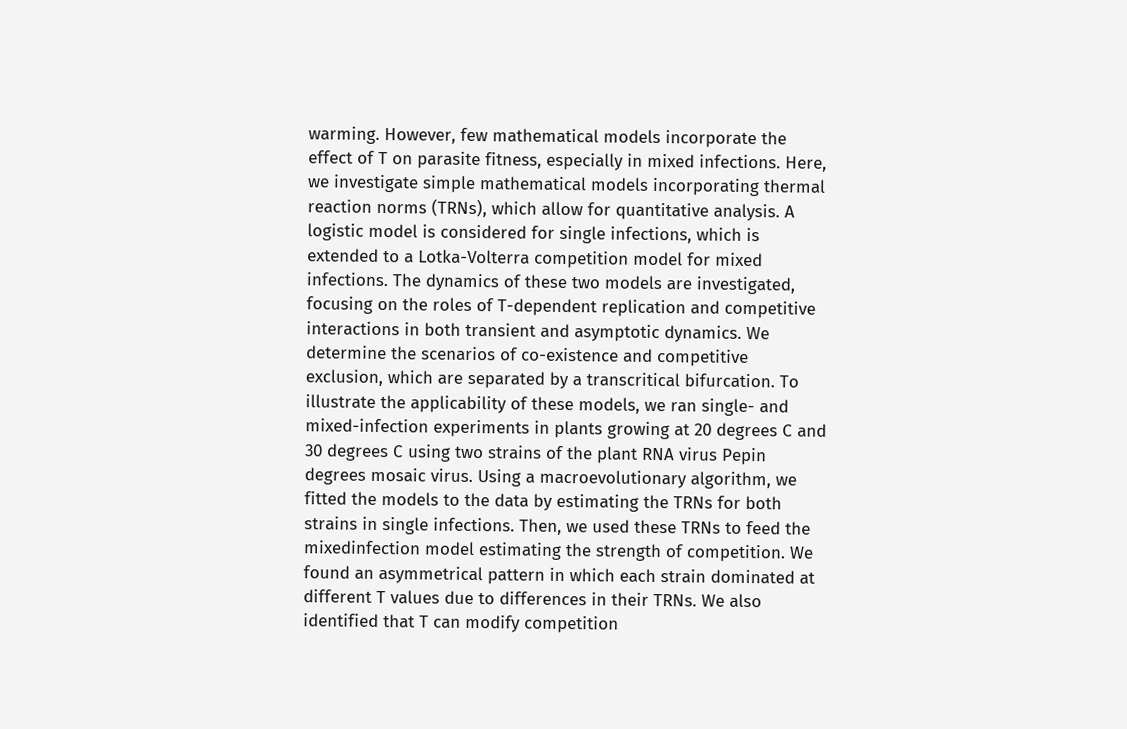warming. However, few mathematical models incorporate the effect of T on parasite fitness, especially in mixed infections. Here, we investigate simple mathematical models incorporating thermal reaction norms (TRNs), which allow for quantitative analysis. A logistic model is considered for single infections, which is extended to a Lotka-Volterra competition model for mixed infections. The dynamics of these two models are investigated, focusing on the roles of T-dependent replication and competitive interactions in both transient and asymptotic dynamics. We determine the scenarios of co-existence and competitive exclusion, which are separated by a transcritical bifurcation. To illustrate the applicability of these models, we ran single- and mixed-infection experiments in plants growing at 20 degrees C and 30 degrees C using two strains of the plant RNA virus Pepin degrees mosaic virus. Using a macroevolutionary algorithm, we fitted the models to the data by estimating the TRNs for both strains in single infections. Then, we used these TRNs to feed the mixedinfection model estimating the strength of competition. We found an asymmetrical pattern in which each strain dominated at different T values due to differences in their TRNs. We also identified that T can modify competition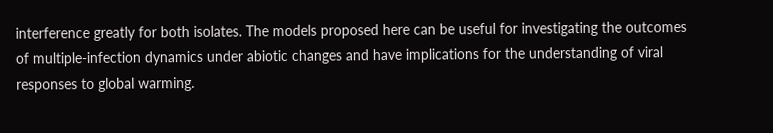interference greatly for both isolates. The models proposed here can be useful for investigating the outcomes of multiple-infection dynamics under abiotic changes and have implications for the understanding of viral responses to global warming.